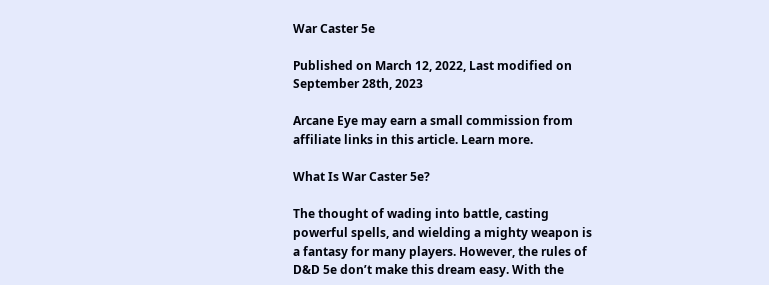War Caster 5e

Published on March 12, 2022, Last modified on September 28th, 2023

Arcane Eye may earn a small commission from affiliate links in this article. Learn more.

What Is War Caster 5e?

The thought of wading into battle, casting powerful spells, and wielding a mighty weapon is a fantasy for many players. However, the rules of D&D 5e don’t make this dream easy. With the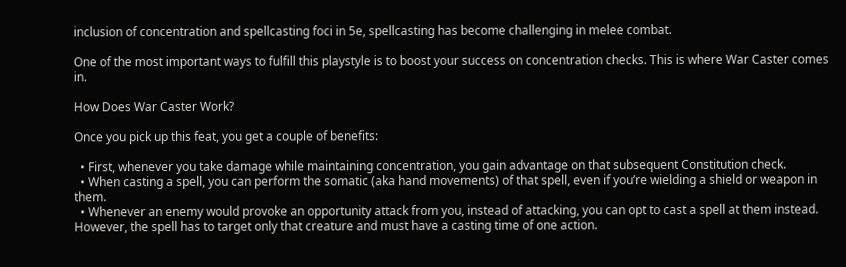inclusion of concentration and spellcasting foci in 5e, spellcasting has become challenging in melee combat.

One of the most important ways to fulfill this playstyle is to boost your success on concentration checks. This is where War Caster comes in.

How Does War Caster Work?

Once you pick up this feat, you get a couple of benefits:

  • First, whenever you take damage while maintaining concentration, you gain advantage on that subsequent Constitution check.
  • When casting a spell, you can perform the somatic (aka hand movements) of that spell, even if you’re wielding a shield or weapon in them.
  • Whenever an enemy would provoke an opportunity attack from you, instead of attacking, you can opt to cast a spell at them instead. However, the spell has to target only that creature and must have a casting time of one action.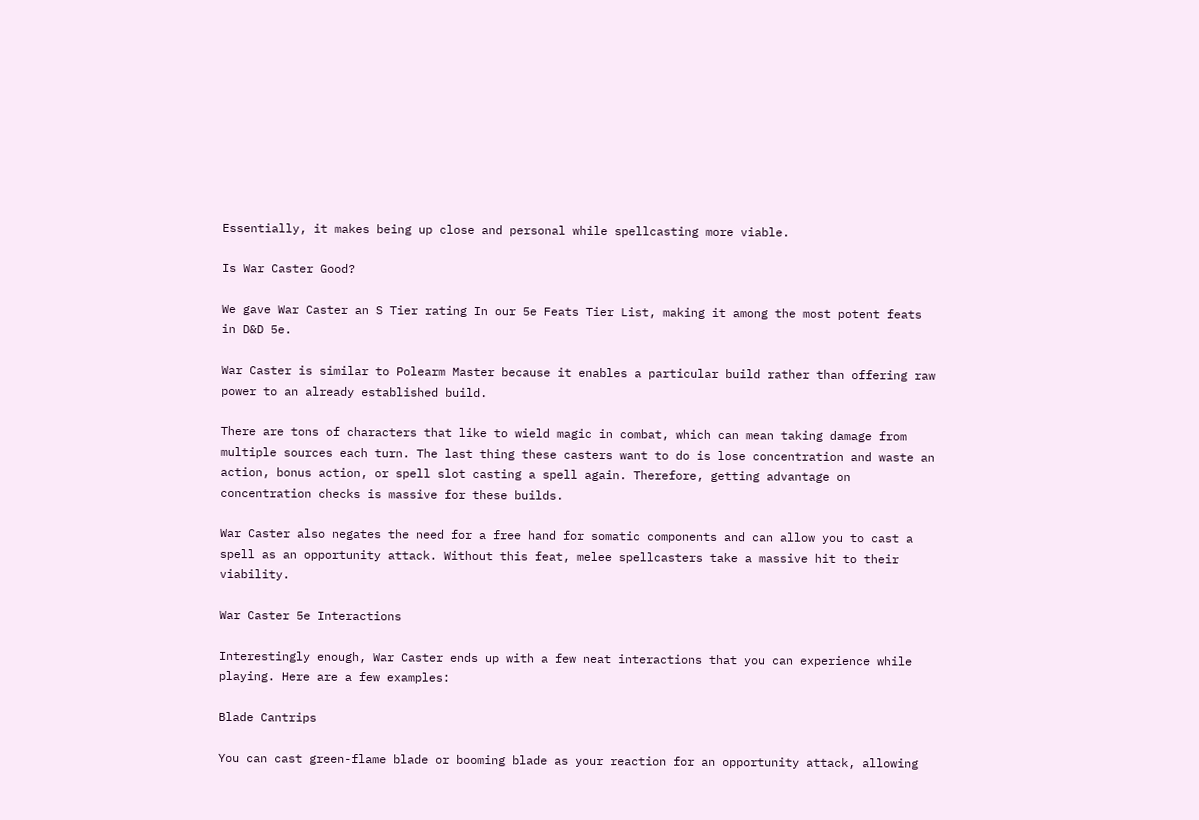Essentially, it makes being up close and personal while spellcasting more viable.

Is War Caster Good?

We gave War Caster an S Tier rating In our 5e Feats Tier List, making it among the most potent feats in D&D 5e.

War Caster is similar to Polearm Master because it enables a particular build rather than offering raw power to an already established build.

There are tons of characters that like to wield magic in combat, which can mean taking damage from multiple sources each turn. The last thing these casters want to do is lose concentration and waste an action, bonus action, or spell slot casting a spell again. Therefore, getting advantage on concentration checks is massive for these builds.

War Caster also negates the need for a free hand for somatic components and can allow you to cast a spell as an opportunity attack. Without this feat, melee spellcasters take a massive hit to their viability.

War Caster 5e Interactions

Interestingly enough, War Caster ends up with a few neat interactions that you can experience while playing. Here are a few examples:

Blade Cantrips

You can cast green-flame blade or booming blade as your reaction for an opportunity attack, allowing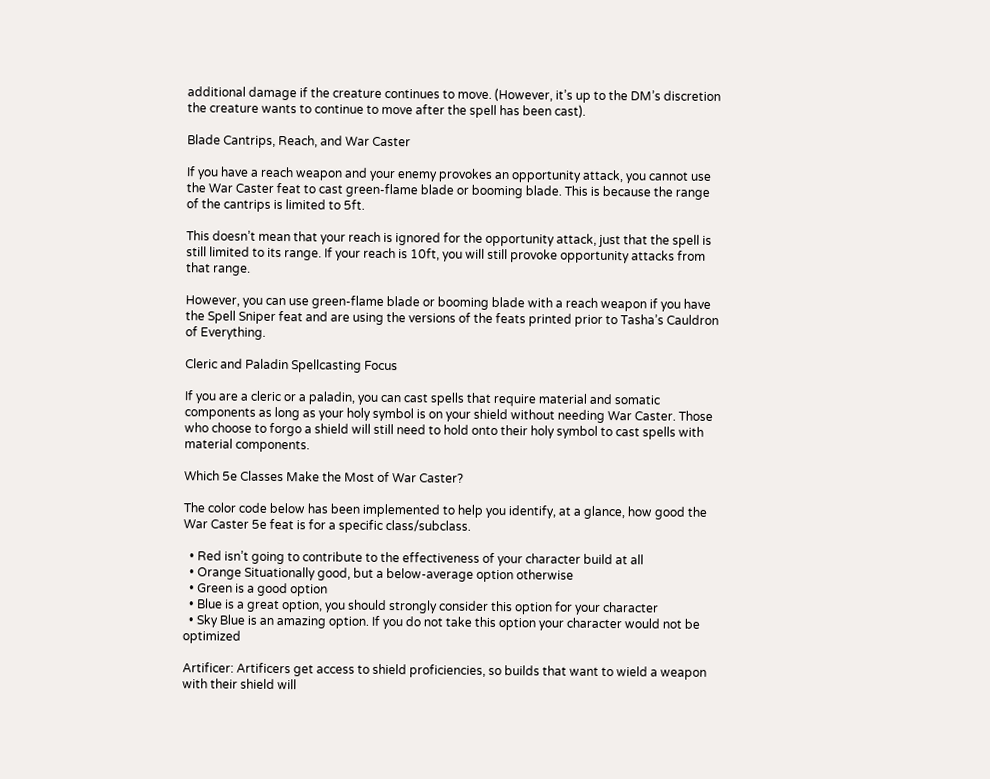additional damage if the creature continues to move. (However, it’s up to the DM’s discretion the creature wants to continue to move after the spell has been cast).

Blade Cantrips, Reach, and War Caster

If you have a reach weapon and your enemy provokes an opportunity attack, you cannot use the War Caster feat to cast green-flame blade or booming blade. This is because the range of the cantrips is limited to 5ft.

This doesn’t mean that your reach is ignored for the opportunity attack, just that the spell is still limited to its range. If your reach is 10ft, you will still provoke opportunity attacks from that range.

However, you can use green-flame blade or booming blade with a reach weapon if you have the Spell Sniper feat and are using the versions of the feats printed prior to Tasha’s Cauldron of Everything.

Cleric and Paladin Spellcasting Focus

If you are a cleric or a paladin, you can cast spells that require material and somatic components as long as your holy symbol is on your shield without needing War Caster. Those who choose to forgo a shield will still need to hold onto their holy symbol to cast spells with material components.

Which 5e Classes Make the Most of War Caster?

The color code below has been implemented to help you identify, at a glance, how good the War Caster 5e feat is for a specific class/subclass.

  • Red isn’t going to contribute to the effectiveness of your character build at all
  • Orange Situationally good, but a below-average option otherwise
  • Green is a good option
  • Blue is a great option, you should strongly consider this option for your character
  • Sky Blue is an amazing option. If you do not take this option your character would not be optimized

Artificer: Artificers get access to shield proficiencies, so builds that want to wield a weapon with their shield will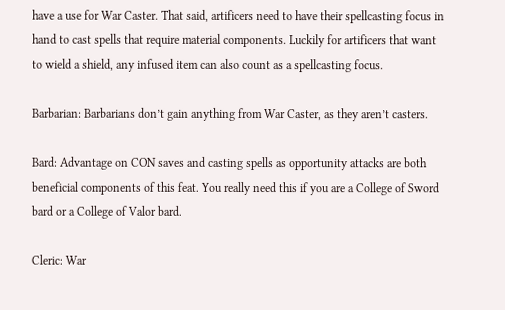have a use for War Caster. That said, artificers need to have their spellcasting focus in hand to cast spells that require material components. Luckily for artificers that want to wield a shield, any infused item can also count as a spellcasting focus.

Barbarian: Barbarians don’t gain anything from War Caster, as they aren’t casters.

Bard: Advantage on CON saves and casting spells as opportunity attacks are both beneficial components of this feat. You really need this if you are a College of Sword bard or a College of Valor bard.

Cleric: War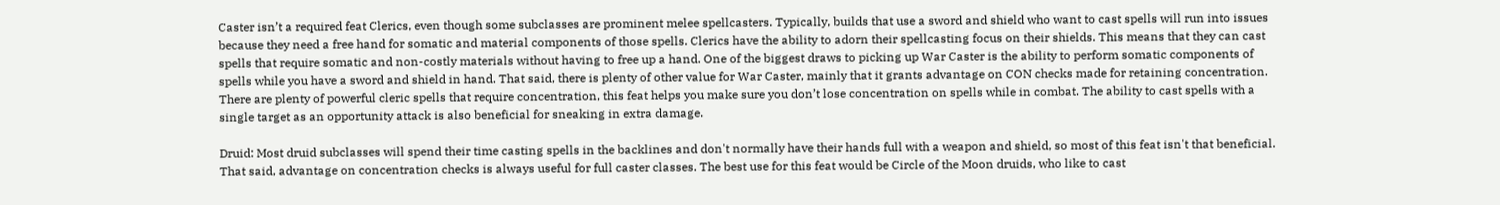Caster isn’t a required feat Clerics, even though some subclasses are prominent melee spellcasters. Typically, builds that use a sword and shield who want to cast spells will run into issues because they need a free hand for somatic and material components of those spells. Clerics have the ability to adorn their spellcasting focus on their shields. This means that they can cast spells that require somatic and non-costly materials without having to free up a hand. One of the biggest draws to picking up War Caster is the ability to perform somatic components of spells while you have a sword and shield in hand. That said, there is plenty of other value for War Caster, mainly that it grants advantage on CON checks made for retaining concentration. There are plenty of powerful cleric spells that require concentration, this feat helps you make sure you don’t lose concentration on spells while in combat. The ability to cast spells with a single target as an opportunity attack is also beneficial for sneaking in extra damage.

Druid: Most druid subclasses will spend their time casting spells in the backlines and don't normally have their hands full with a weapon and shield, so most of this feat isn't that beneficial. That said, advantage on concentration checks is always useful for full caster classes. The best use for this feat would be Circle of the Moon druids, who like to cast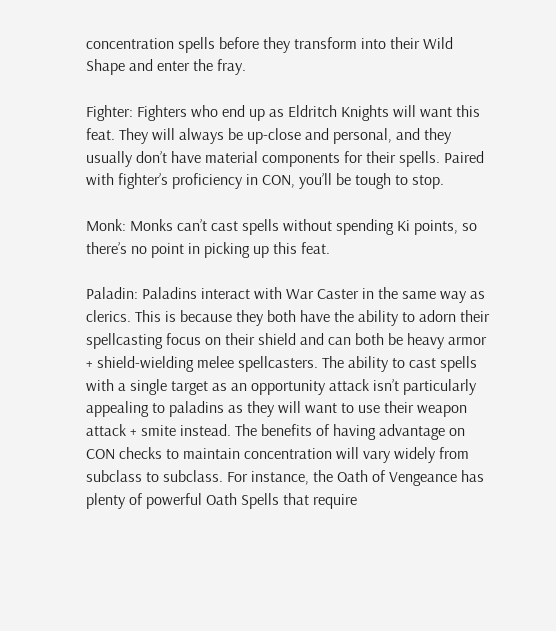concentration spells before they transform into their Wild Shape and enter the fray.

Fighter: Fighters who end up as Eldritch Knights will want this feat. They will always be up-close and personal, and they usually don’t have material components for their spells. Paired with fighter’s proficiency in CON, you’ll be tough to stop.

Monk: Monks can’t cast spells without spending Ki points, so there’s no point in picking up this feat.

Paladin: Paladins interact with War Caster in the same way as clerics. This is because they both have the ability to adorn their spellcasting focus on their shield and can both be heavy armor + shield-wielding melee spellcasters. The ability to cast spells with a single target as an opportunity attack isn’t particularly appealing to paladins as they will want to use their weapon attack + smite instead. The benefits of having advantage on CON checks to maintain concentration will vary widely from subclass to subclass. For instance, the Oath of Vengeance has plenty of powerful Oath Spells that require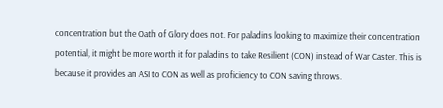concentration but the Oath of Glory does not. For paladins looking to maximize their concentration potential, it might be more worth it for paladins to take Resilient (CON) instead of War Caster. This is because it provides an ASI to CON as well as proficiency to CON saving throws.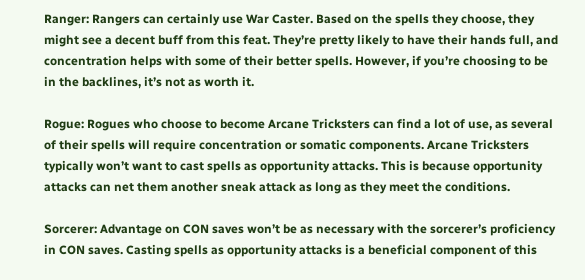Ranger: Rangers can certainly use War Caster. Based on the spells they choose, they might see a decent buff from this feat. They’re pretty likely to have their hands full, and concentration helps with some of their better spells. However, if you’re choosing to be in the backlines, it’s not as worth it.

Rogue: Rogues who choose to become Arcane Tricksters can find a lot of use, as several of their spells will require concentration or somatic components. Arcane Tricksters typically won’t want to cast spells as opportunity attacks. This is because opportunity attacks can net them another sneak attack as long as they meet the conditions.

Sorcerer: Advantage on CON saves won’t be as necessary with the sorcerer’s proficiency in CON saves. Casting spells as opportunity attacks is a beneficial component of this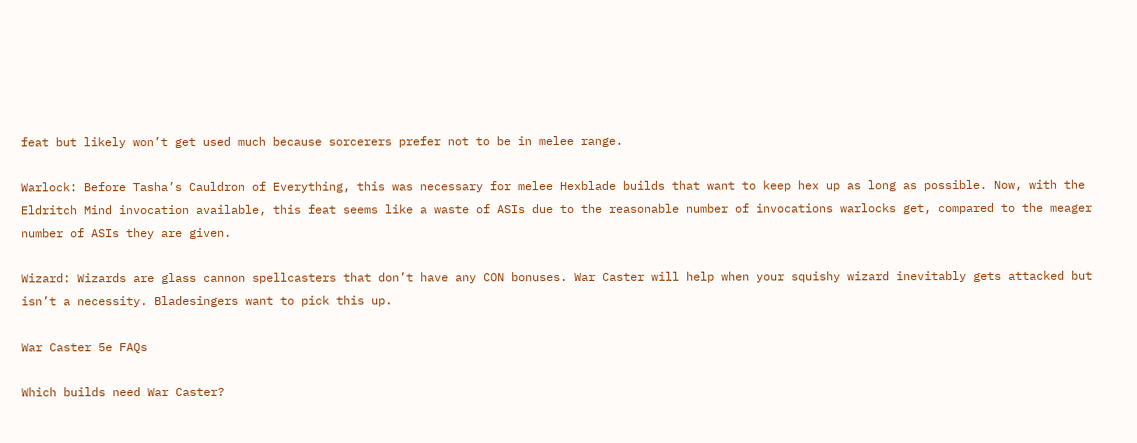feat but likely won’t get used much because sorcerers prefer not to be in melee range.

Warlock: Before Tasha’s Cauldron of Everything, this was necessary for melee Hexblade builds that want to keep hex up as long as possible. Now, with the Eldritch Mind invocation available, this feat seems like a waste of ASIs due to the reasonable number of invocations warlocks get, compared to the meager number of ASIs they are given.

Wizard: Wizards are glass cannon spellcasters that don’t have any CON bonuses. War Caster will help when your squishy wizard inevitably gets attacked but isn’t a necessity. Bladesingers want to pick this up.

War Caster 5e FAQs

Which builds need War Caster?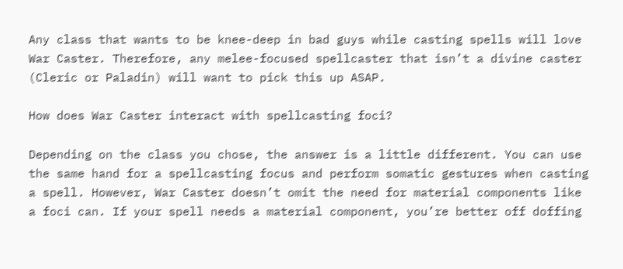Any class that wants to be knee-deep in bad guys while casting spells will love War Caster. Therefore, any melee-focused spellcaster that isn’t a divine caster (Cleric or Paladin) will want to pick this up ASAP.

How does War Caster interact with spellcasting foci?

Depending on the class you chose, the answer is a little different. You can use the same hand for a spellcasting focus and perform somatic gestures when casting a spell. However, War Caster doesn’t omit the need for material components like a foci can. If your spell needs a material component, you’re better off doffing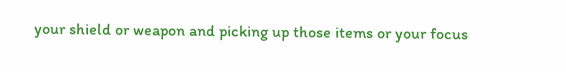your shield or weapon and picking up those items or your focus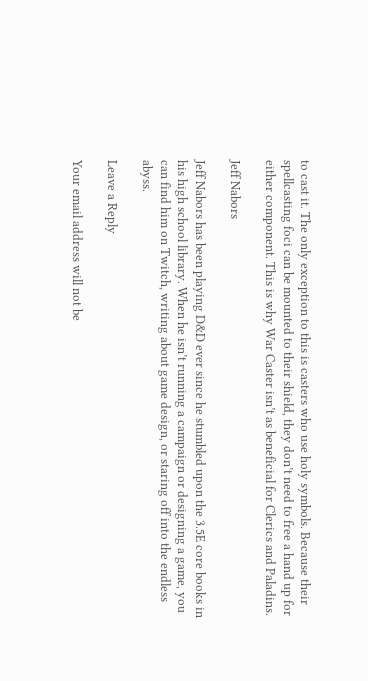to cast it. The only exception to this is casters who use holy symbols. Because their spellcasting foci can be mounted to their shield, they don’t need to free a hand up for either component. This is why War Caster isn’t as beneficial for Clerics and Paladins.

Jeff Nabors

Jeff Nabors has been playing D&D ever since he stumbled upon the 3.5E core books in his high school library. When he isn’t running a campaign or designing a game, you can find him on Twitch, writing about game design, or staring off into the endless abyss.

Leave a Reply

Your email address will not be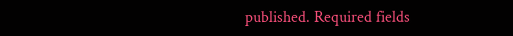published. Required fields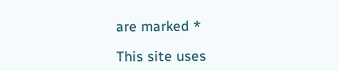are marked *

This site uses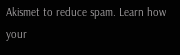Akismet to reduce spam. Learn how your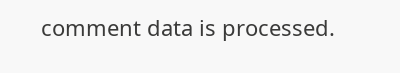comment data is processed.